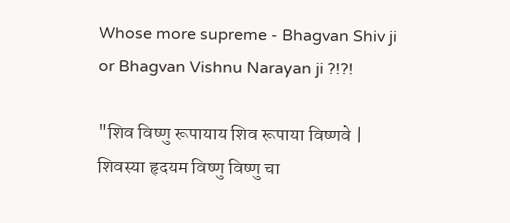Whose more supreme - Bhagvan Shiv ji or Bhagvan Vishnu Narayan ji ?!?!

"शिव विष्णु रूपायाय शिव रूपाया विष्णवे |
शिवस्या हृदयम विष्णु विष्णु चा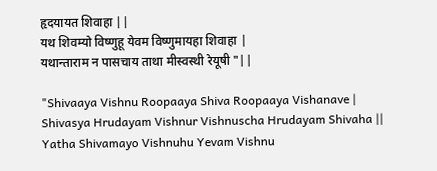हृदयायत शिवाहा ||
यथ शिवम्यो विष्णुहू येवम विष्णुमायहा शिवाहा |
यथान्ताराम न पासचाय ताथा मीस्वस्थी रेयूषी "||

"Shivaaya Vishnu Roopaaya Shiva Roopaaya Vishanave |
Shivasya Hrudayam Vishnur Vishnuscha Hrudayam Shivaha ||
Yatha Shivamayo Vishnuhu Yevam Vishnu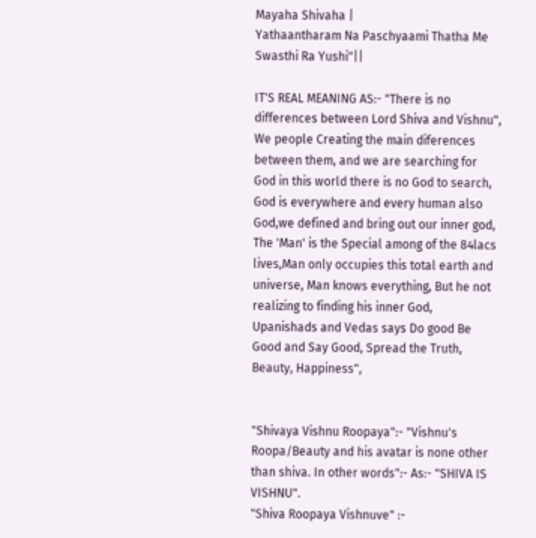Mayaha Shivaha |
Yathaantharam Na Paschyaami Thatha Me Swasthi Ra Yushi"||

IT'S REAL MEANING AS:- "There is no differences between Lord Shiva and Vishnu", We people Creating the main diferences between them, and we are searching for God in this world there is no God to search, God is everywhere and every human also God,we defined and bring out our inner god, The 'Man' is the Special among of the 84lacs lives,Man only occupies this total earth and universe, Man knows everything, But he not realizing to finding his inner God, Upanishads and Vedas says Do good Be Good and Say Good, Spread the Truth, Beauty, Happiness",


"Shivaya Vishnu Roopaya":- "Vishnu's Roopa/Beauty and his avatar is none other than shiva. In other words":- As:- "SHIVA IS VISHNU".
"Shiva Roopaya Vishnuve" :-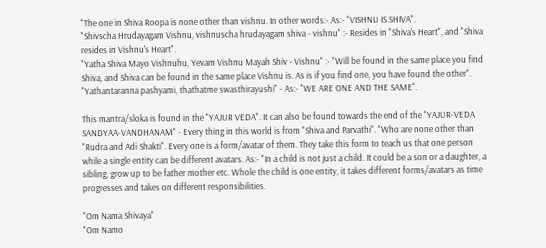"The one in Shiva Roopa is none other than vishnu. In other words:- As:- "VISHNU IS SHIVA".
"Shivscha Hrudayagam Vishnu, vishnuscha hrudayagam shiva - vishnu" :- Resides in "Shiva's Heart", and "Shiva resides in Vishnu's Heart".
"Yatha Shiva Mayo Vishnuhu, Yevam Vishnu Mayah Shiv - Vishnu" :- "Will be found in the same place you find Shiva, and Shiva can be found in the same place Vishnu is. As is if you find one, you have found the other".
"Yathantaranna pashyami, thathatme swasthirayushi" - As:- "WE ARE ONE AND THE SAME".

This mantra/sloka is found in the "YAJUR VEDA". It can also be found towards the end of the "YAJUR-VEDA SANDYAA-VANDHANAM" - Every thing in this world is from "Shiva and Parvathi". "Who are none other than "Rudra and Adi Shakti". Every one is a form/avatar of them. They take this form to teach us that one person while a single entity can be different avatars. As:- "In a child is not just a child. It could be a son or a daughter, a sibling, grow up to be father mother etc. Whole the child is one entity, it takes different forms/avatars as time progresses and takes on different responsibilities.

"Om Nama Shivaya"
"Om Namo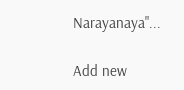Narayanaya"...

Add new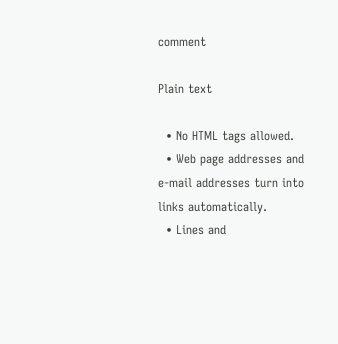comment

Plain text

  • No HTML tags allowed.
  • Web page addresses and e-mail addresses turn into links automatically.
  • Lines and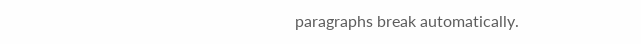paragraphs break automatically.